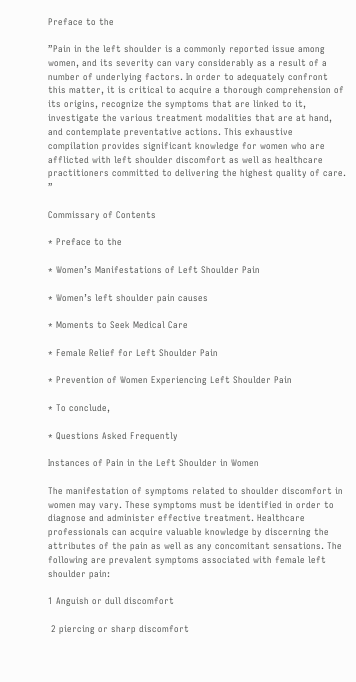Preface to the

”Pain in the left shoulder is a commonly reported issue among women, and its severity can vary considerably as a result of a number of underlying factors. In order to adequately confront this matter, it is critical to acquire a thorough comprehension of its origins, recognize the symptoms that are linked to it, investigate the various treatment modalities that are at hand, and contemplate preventative actions. This exhaustive compilation provides significant knowledge for women who are afflicted with left shoulder discomfort as well as healthcare practitioners committed to delivering the highest quality of care. ”

Commissary of Contents

* Preface to the

* Women’s Manifestations of Left Shoulder Pain

* Women’s left shoulder pain causes

* Moments to Seek Medical Care

* Female Relief for Left Shoulder Pain

* Prevention of Women Experiencing Left Shoulder Pain

* To conclude,

* Questions Asked Frequently

Instances of Pain in the Left Shoulder in Women

The manifestation of symptoms related to shoulder discomfort in women may vary. These symptoms must be identified in order to diagnose and administer effective treatment. Healthcare professionals can acquire valuable knowledge by discerning the attributes of the pain as well as any concomitant sensations. The following are prevalent symptoms associated with female left shoulder pain:

1 Anguish or dull discomfort

 2 piercing or sharp discomfort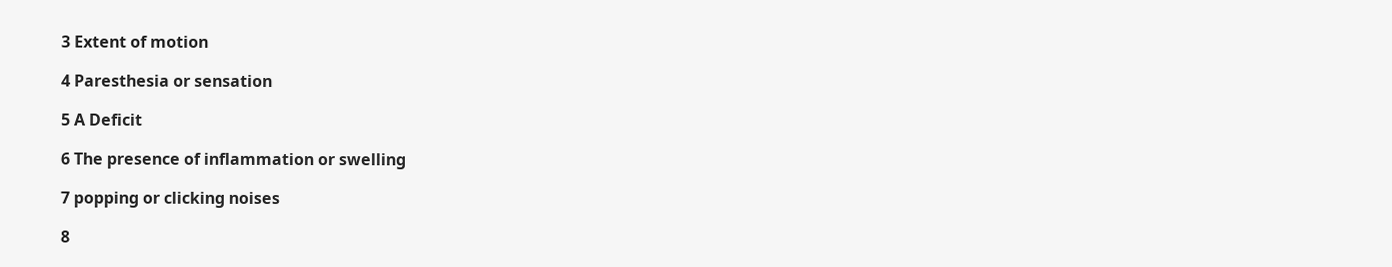3 Extent of motion

4 Paresthesia or sensation

5 A Deficit

6 The presence of inflammation or swelling

7 popping or clicking noises

8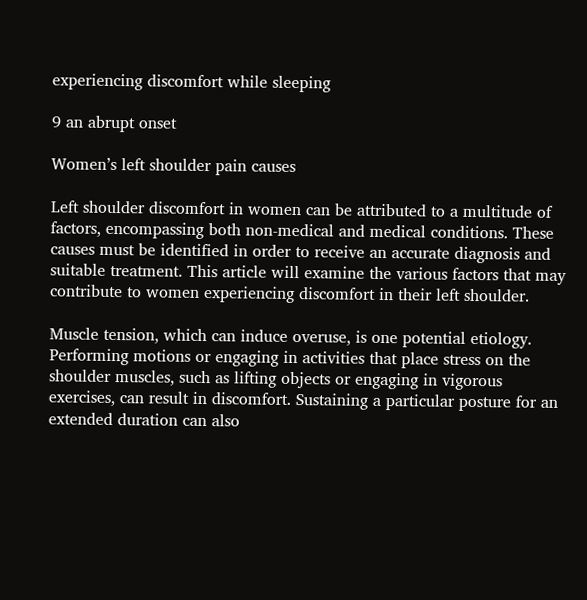experiencing discomfort while sleeping

9 an abrupt onset

Women’s left shoulder pain causes

Left shoulder discomfort in women can be attributed to a multitude of factors, encompassing both non-medical and medical conditions. These causes must be identified in order to receive an accurate diagnosis and suitable treatment. This article will examine the various factors that may contribute to women experiencing discomfort in their left shoulder.

Muscle tension, which can induce overuse, is one potential etiology. Performing motions or engaging in activities that place stress on the shoulder muscles, such as lifting objects or engaging in vigorous exercises, can result in discomfort. Sustaining a particular posture for an extended duration can also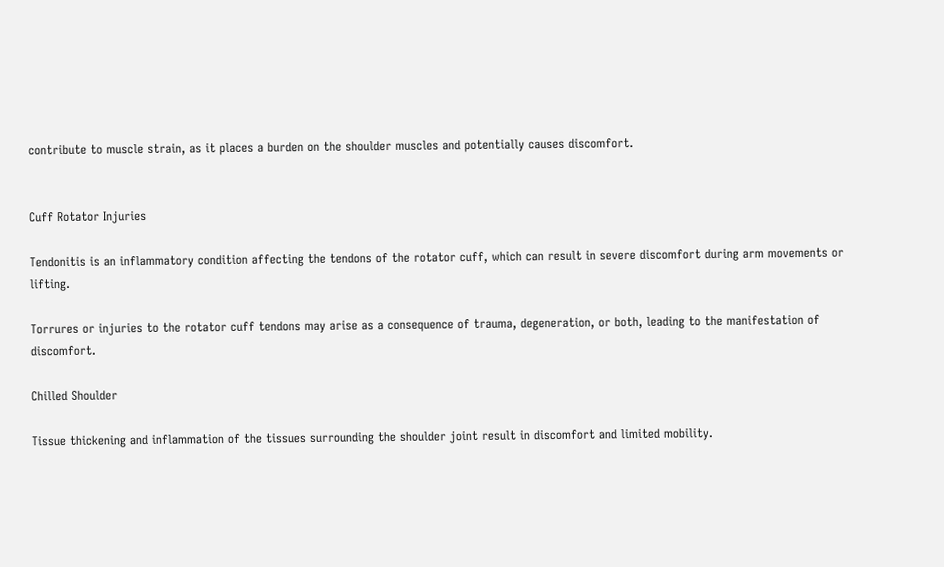contribute to muscle strain, as it places a burden on the shoulder muscles and potentially causes discomfort.


Cuff Rotator Injuries

Tendonitis is an inflammatory condition affecting the tendons of the rotator cuff, which can result in severe discomfort during arm movements or lifting.

Torrures or injuries to the rotator cuff tendons may arise as a consequence of trauma, degeneration, or both, leading to the manifestation of discomfort.

Chilled Shoulder

Tissue thickening and inflammation of the tissues surrounding the shoulder joint result in discomfort and limited mobility.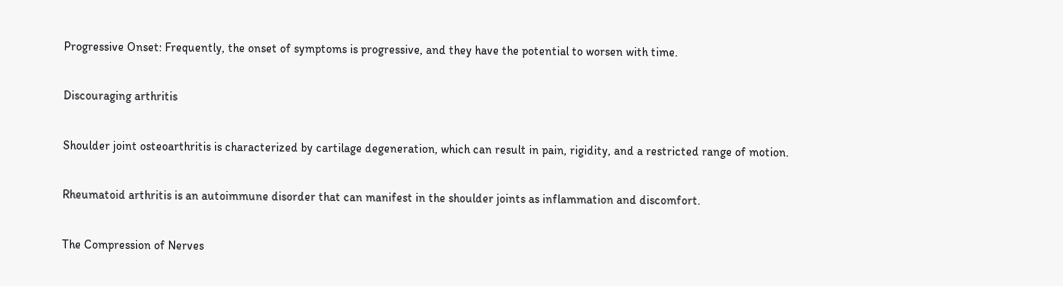Progressive Onset: Frequently, the onset of symptoms is progressive, and they have the potential to worsen with time.

Discouraging arthritis

Shoulder joint osteoarthritis is characterized by cartilage degeneration, which can result in pain, rigidity, and a restricted range of motion.

Rheumatoid arthritis is an autoimmune disorder that can manifest in the shoulder joints as inflammation and discomfort.

The Compression of Nerves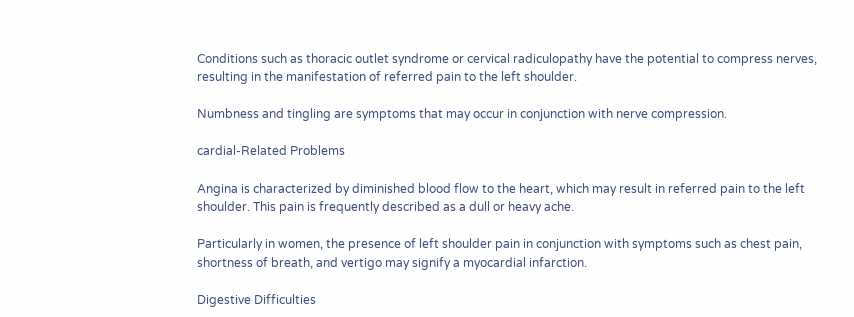Conditions such as thoracic outlet syndrome or cervical radiculopathy have the potential to compress nerves, resulting in the manifestation of referred pain to the left shoulder.

Numbness and tingling are symptoms that may occur in conjunction with nerve compression.

cardial-Related Problems

Angina is characterized by diminished blood flow to the heart, which may result in referred pain to the left shoulder. This pain is frequently described as a dull or heavy ache.

Particularly in women, the presence of left shoulder pain in conjunction with symptoms such as chest pain, shortness of breath, and vertigo may signify a myocardial infarction.

Digestive Difficulties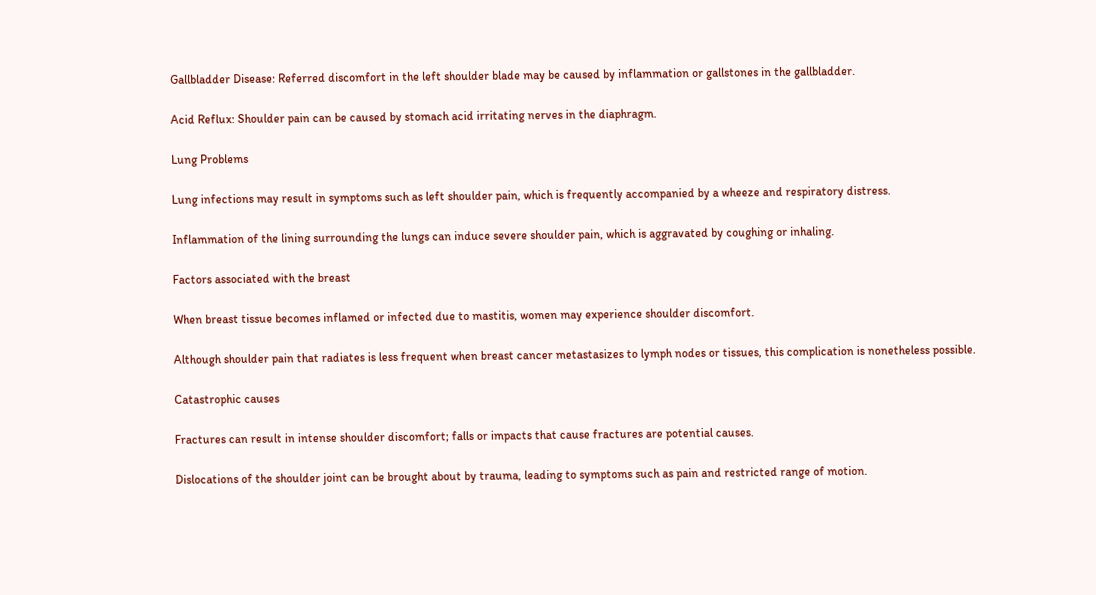Gallbladder Disease: Referred discomfort in the left shoulder blade may be caused by inflammation or gallstones in the gallbladder.

Acid Reflux: Shoulder pain can be caused by stomach acid irritating nerves in the diaphragm.

Lung Problems

Lung infections may result in symptoms such as left shoulder pain, which is frequently accompanied by a wheeze and respiratory distress.

Inflammation of the lining surrounding the lungs can induce severe shoulder pain, which is aggravated by coughing or inhaling.

Factors associated with the breast

When breast tissue becomes inflamed or infected due to mastitis, women may experience shoulder discomfort.

Although shoulder pain that radiates is less frequent when breast cancer metastasizes to lymph nodes or tissues, this complication is nonetheless possible.

Catastrophic causes

Fractures can result in intense shoulder discomfort; falls or impacts that cause fractures are potential causes.

Dislocations of the shoulder joint can be brought about by trauma, leading to symptoms such as pain and restricted range of motion.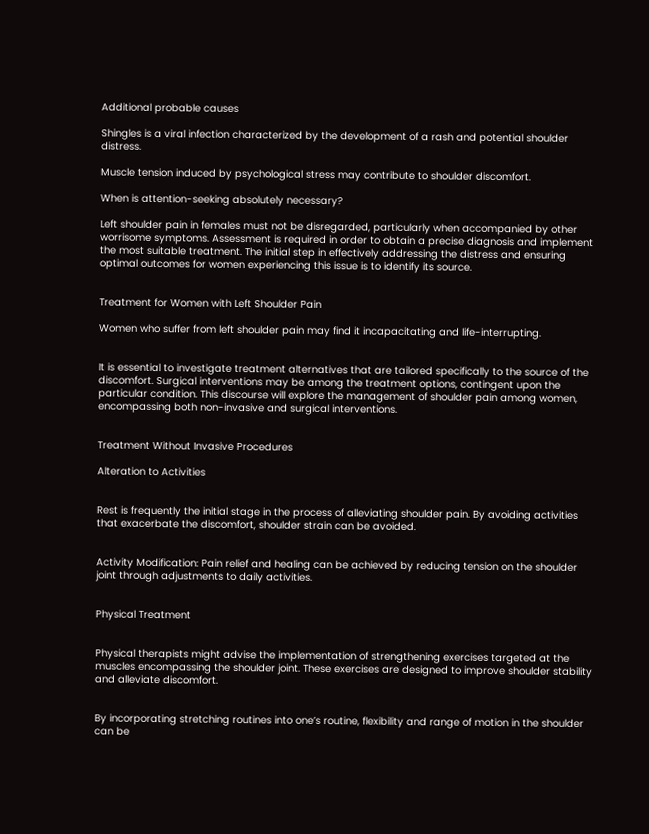Additional probable causes

Shingles is a viral infection characterized by the development of a rash and potential shoulder distress.

Muscle tension induced by psychological stress may contribute to shoulder discomfort.

When is attention-seeking absolutely necessary?

Left shoulder pain in females must not be disregarded, particularly when accompanied by other worrisome symptoms. Assessment is required in order to obtain a precise diagnosis and implement the most suitable treatment. The initial step in effectively addressing the distress and ensuring optimal outcomes for women experiencing this issue is to identify its source.


Treatment for Women with Left Shoulder Pain

Women who suffer from left shoulder pain may find it incapacitating and life-interrupting.


It is essential to investigate treatment alternatives that are tailored specifically to the source of the discomfort. Surgical interventions may be among the treatment options, contingent upon the particular condition. This discourse will explore the management of shoulder pain among women, encompassing both non-invasive and surgical interventions.


Treatment Without Invasive Procedures

Alteration to Activities


Rest is frequently the initial stage in the process of alleviating shoulder pain. By avoiding activities that exacerbate the discomfort, shoulder strain can be avoided.


Activity Modification: Pain relief and healing can be achieved by reducing tension on the shoulder joint through adjustments to daily activities.


Physical Treatment


Physical therapists might advise the implementation of strengthening exercises targeted at the muscles encompassing the shoulder joint. These exercises are designed to improve shoulder stability and alleviate discomfort.


By incorporating stretching routines into one’s routine, flexibility and range of motion in the shoulder can be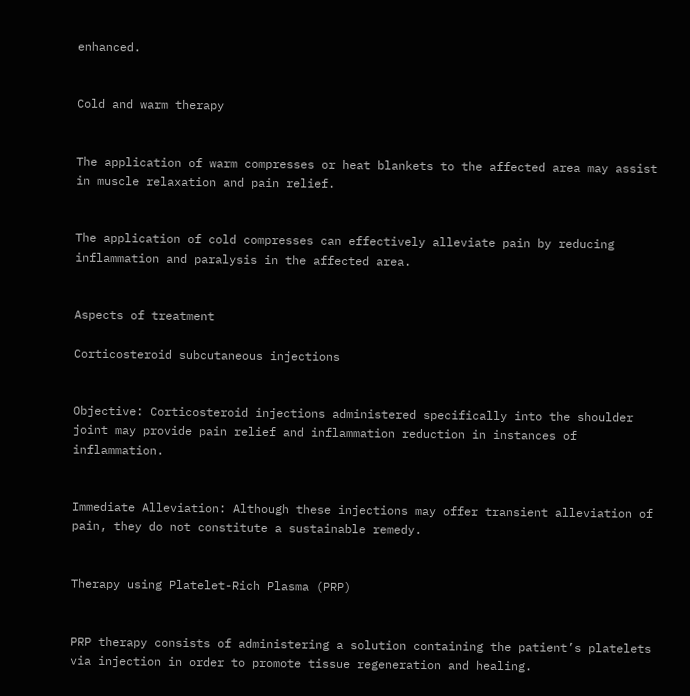enhanced.


Cold and warm therapy


The application of warm compresses or heat blankets to the affected area may assist in muscle relaxation and pain relief.


The application of cold compresses can effectively alleviate pain by reducing inflammation and paralysis in the affected area.


Aspects of treatment

Corticosteroid subcutaneous injections


Objective: Corticosteroid injections administered specifically into the shoulder joint may provide pain relief and inflammation reduction in instances of inflammation.


Immediate Alleviation: Although these injections may offer transient alleviation of pain, they do not constitute a sustainable remedy.


Therapy using Platelet-Rich Plasma (PRP)


PRP therapy consists of administering a solution containing the patient’s platelets via injection in order to promote tissue regeneration and healing.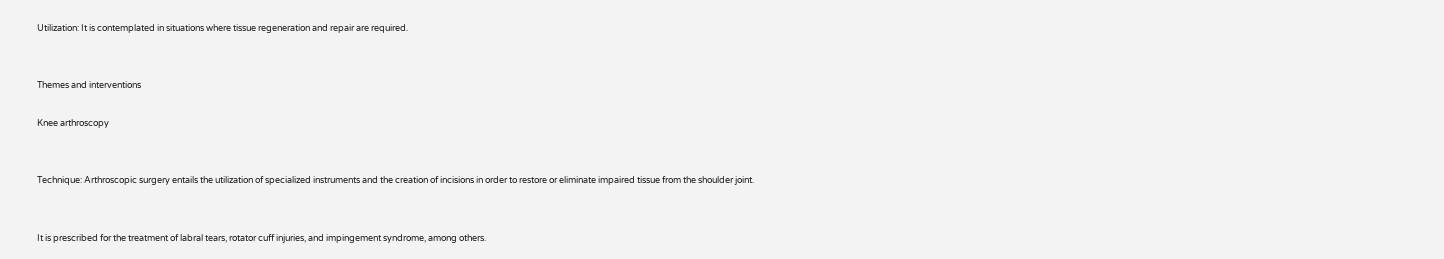Utilization: It is contemplated in situations where tissue regeneration and repair are required.


Themes and interventions

Knee arthroscopy


Technique: Arthroscopic surgery entails the utilization of specialized instruments and the creation of incisions in order to restore or eliminate impaired tissue from the shoulder joint.


It is prescribed for the treatment of labral tears, rotator cuff injuries, and impingement syndrome, among others.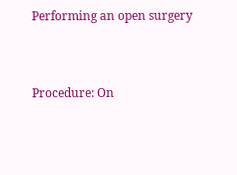Performing an open surgery


Procedure: On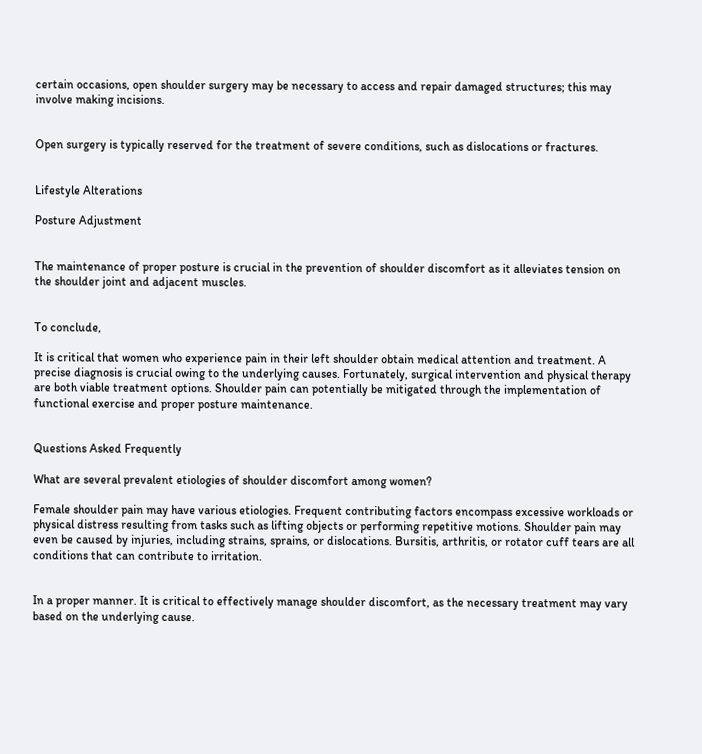certain occasions, open shoulder surgery may be necessary to access and repair damaged structures; this may involve making incisions.


Open surgery is typically reserved for the treatment of severe conditions, such as dislocations or fractures.


Lifestyle Alterations

Posture Adjustment


The maintenance of proper posture is crucial in the prevention of shoulder discomfort as it alleviates tension on the shoulder joint and adjacent muscles.


To conclude,

It is critical that women who experience pain in their left shoulder obtain medical attention and treatment. A precise diagnosis is crucial owing to the underlying causes. Fortunately, surgical intervention and physical therapy are both viable treatment options. Shoulder pain can potentially be mitigated through the implementation of functional exercise and proper posture maintenance.


Questions Asked Frequently

What are several prevalent etiologies of shoulder discomfort among women?

Female shoulder pain may have various etiologies. Frequent contributing factors encompass excessive workloads or physical distress resulting from tasks such as lifting objects or performing repetitive motions. Shoulder pain may even be caused by injuries, including strains, sprains, or dislocations. Bursitis, arthritis, or rotator cuff tears are all conditions that can contribute to irritation.


In a proper manner. It is critical to effectively manage shoulder discomfort, as the necessary treatment may vary based on the underlying cause.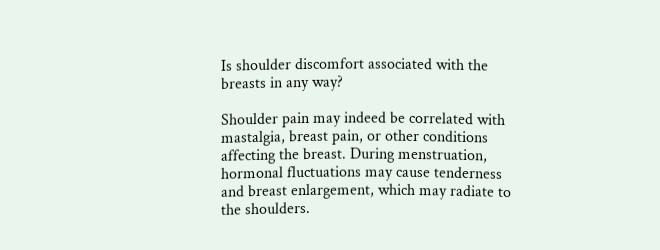Is shoulder discomfort associated with the breasts in any way?

Shoulder pain may indeed be correlated with mastalgia, breast pain, or other conditions affecting the breast. During menstruation, hormonal fluctuations may cause tenderness and breast enlargement, which may radiate to the shoulders.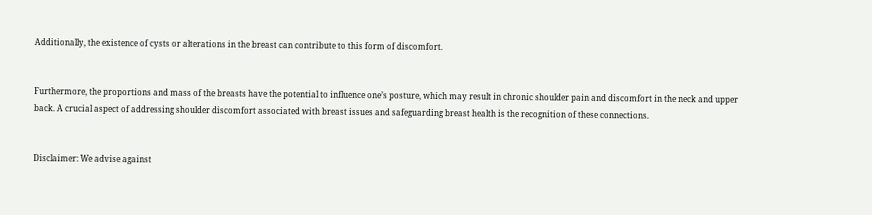Additionally, the existence of cysts or alterations in the breast can contribute to this form of discomfort.


Furthermore, the proportions and mass of the breasts have the potential to influence one’s posture, which may result in chronic shoulder pain and discomfort in the neck and upper back. A crucial aspect of addressing shoulder discomfort associated with breast issues and safeguarding breast health is the recognition of these connections.


Disclaimer: We advise against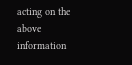acting on the above information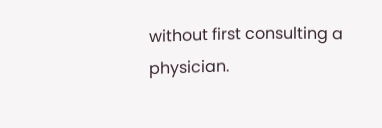without first consulting a physician.